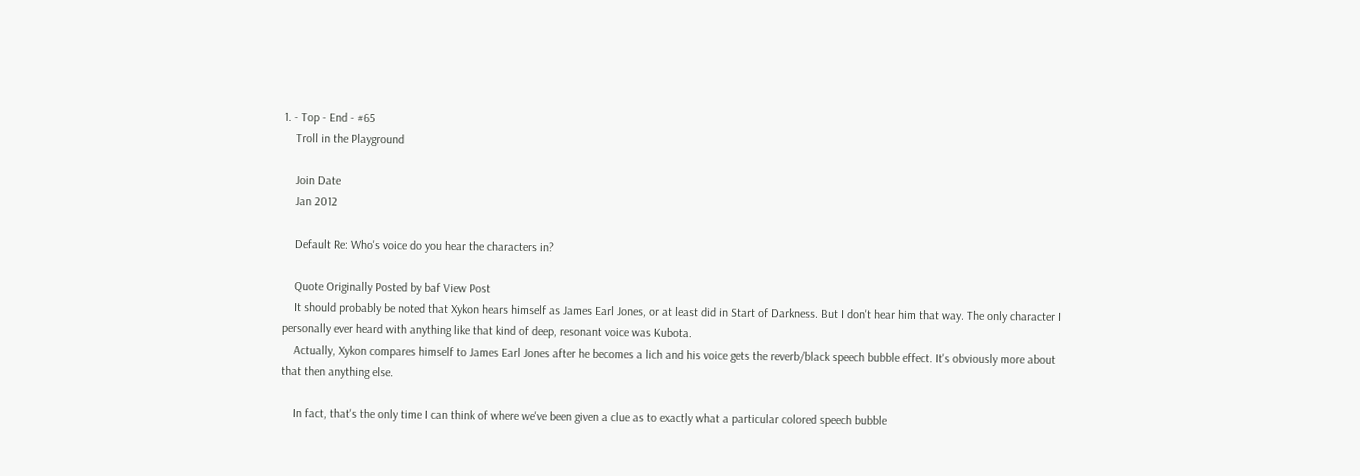1. - Top - End - #65
    Troll in the Playground

    Join Date
    Jan 2012

    Default Re: Who's voice do you hear the characters in?

    Quote Originally Posted by baf View Post
    It should probably be noted that Xykon hears himself as James Earl Jones, or at least did in Start of Darkness. But I don't hear him that way. The only character I personally ever heard with anything like that kind of deep, resonant voice was Kubota.
    Actually, Xykon compares himself to James Earl Jones after he becomes a lich and his voice gets the reverb/black speech bubble effect. It's obviously more about that then anything else.

    In fact, that's the only time I can think of where we've been given a clue as to exactly what a particular colored speech bubble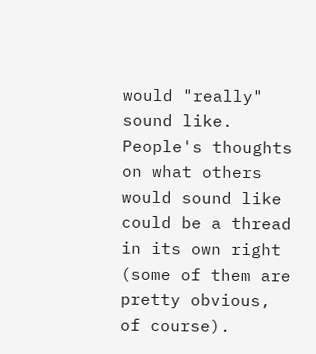would "really" sound like. People's thoughts on what others would sound like could be a thread in its own right (some of them are pretty obvious, of course).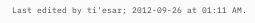Last edited by ti'esar; 2012-09-26 at 01:11 AM.